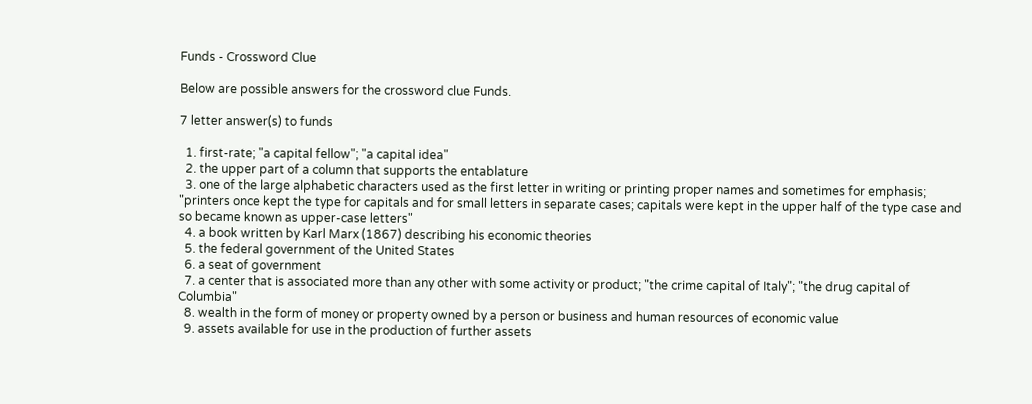Funds - Crossword Clue

Below are possible answers for the crossword clue Funds.

7 letter answer(s) to funds

  1. first-rate; "a capital fellow"; "a capital idea"
  2. the upper part of a column that supports the entablature
  3. one of the large alphabetic characters used as the first letter in writing or printing proper names and sometimes for emphasis; "printers once kept the type for capitals and for small letters in separate cases; capitals were kept in the upper half of the type case and so became known as upper-case letters"
  4. a book written by Karl Marx (1867) describing his economic theories
  5. the federal government of the United States
  6. a seat of government
  7. a center that is associated more than any other with some activity or product; "the crime capital of Italy"; "the drug capital of Columbia"
  8. wealth in the form of money or property owned by a person or business and human resources of economic value
  9. assets available for use in the production of further assets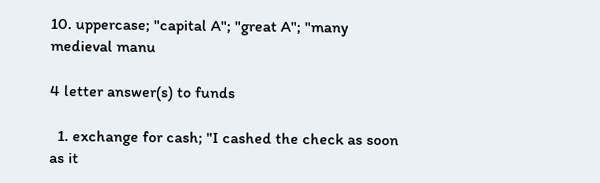10. uppercase; "capital A"; "great A"; "many medieval manu

4 letter answer(s) to funds

  1. exchange for cash; "I cashed the check as soon as it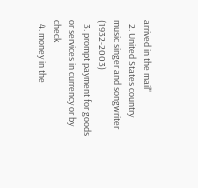arrived in the mail"
  2. United States country music singer and songwriter (1932-2003)
  3. prompt payment for goods or services in currency or by check
  4. money in the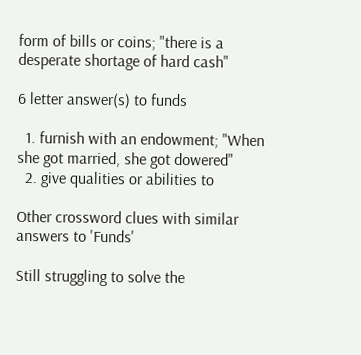form of bills or coins; "there is a desperate shortage of hard cash"

6 letter answer(s) to funds

  1. furnish with an endowment; "When she got married, she got dowered"
  2. give qualities or abilities to

Other crossword clues with similar answers to 'Funds'

Still struggling to solve the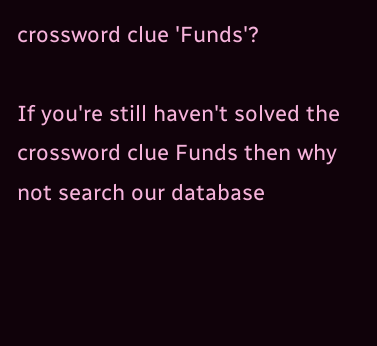crossword clue 'Funds'?

If you're still haven't solved the crossword clue Funds then why not search our database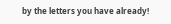by the letters you have already!